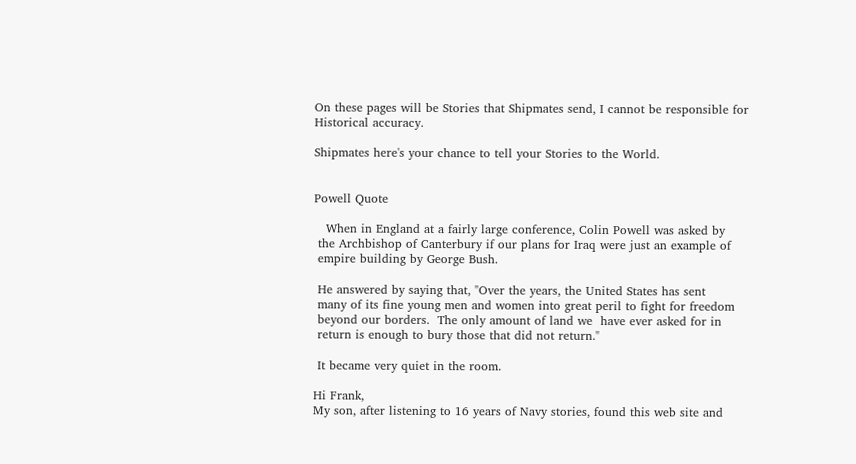On these pages will be Stories that Shipmates send, I cannot be responsible for Historical accuracy.

Shipmates here's your chance to tell your Stories to the World.


Powell Quote

   When in England at a fairly large conference, Colin Powell was asked by
 the Archbishop of Canterbury if our plans for Iraq were just an example of
 empire building by George Bush.

 He answered by saying that, "Over the years, the United States has sent
 many of its fine young men and women into great peril to fight for freedom
 beyond our borders.  The only amount of land we  have ever asked for in
 return is enough to bury those that did not return."

 It became very quiet in the room.

Hi Frank,
My son, after listening to 16 years of Navy stories, found this web site and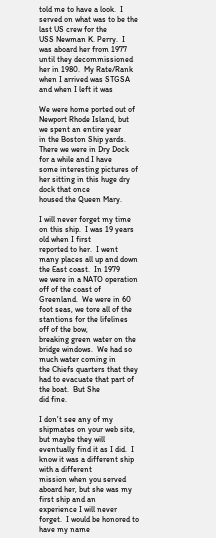told me to have a look.  I served on what was to be the last US crew for the
USS Newman K. Perry.  I was aboard her from 1977 until they decommissioned
her in 1980.  My Rate/Rank when I arrived was STGSA and when I left it was

We were home ported out of Newport Rhode Island, but we spent an entire year
in the Boston Ship yards.  There we were in Dry Dock for a while and I have
some interesting pictures of her sitting in this huge dry dock that once
housed the Queen Mary.

I will never forget my time on this ship.  I was 19 years old when I first
reported to her.  I went many places all up and down the East coast.  In 1979
we were in a NATO operation off of the coast of Greenland.  We were in 60
foot seas, we tore all of the stantions for the lifelines off of the bow,
breaking green water on the bridge windows.  We had so much water coming in
the Chiefs quarters that they had to evacuate that part of the boat.  But She
did fine.

I don't see any of my shipmates on your web site, but maybe they will
eventually find it as I did.  I know it was a different ship with a different
mission when you served aboard her, but she was my first ship and an
experience I will never forget.  I would be honored to have my name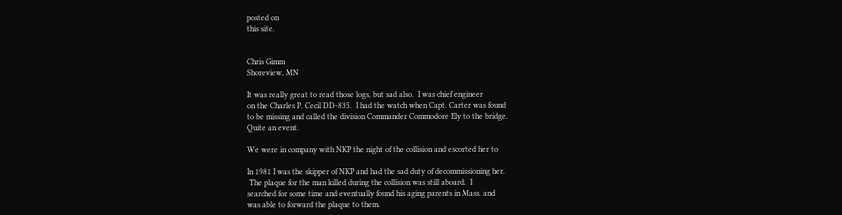posted on
this site.


Chris Gimm
Shoreview, MN

It was really great to read those logs, but sad also.  I was chief engineer
on the Charles P. Cecil DD-835.  I had the watch when Capt. Carter was found
to be missing and called the division Commander Commodore Ely to the bridge.
Quite an event.

We were in company with NKP the night of the collision and escorted her to

In 1981 I was the skipper of NKP and had the sad duty of decommissioning her.
 The plaque for the man killed during the collision was still aboard.  I
searched for some time and eventually found his aging parents in Mass. and
was able to forward the plaque to them.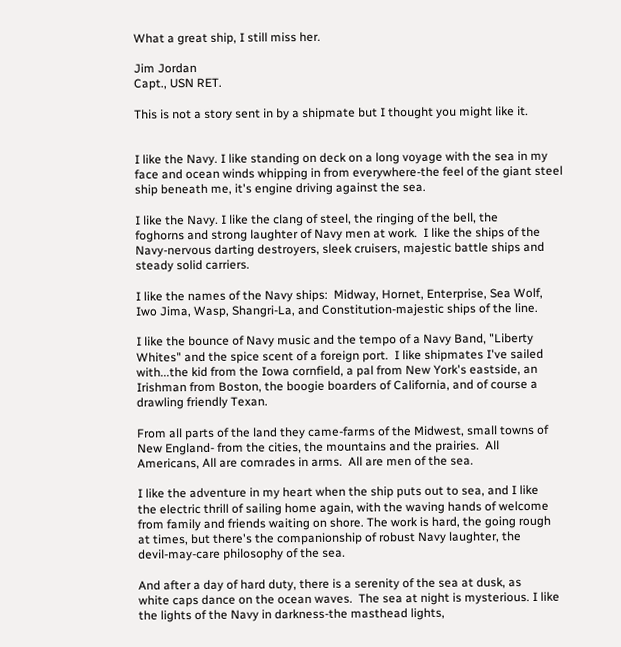What a great ship, I still miss her.

Jim Jordan
Capt., USN RET.

This is not a story sent in by a shipmate but I thought you might like it.


I like the Navy. I like standing on deck on a long voyage with the sea in my
face and ocean winds whipping in from everywhere-the feel of the giant steel
ship beneath me, it's engine driving against the sea.

I like the Navy. I like the clang of steel, the ringing of the bell, the
foghorns and strong laughter of Navy men at work.  I like the ships of the
Navy-nervous darting destroyers, sleek cruisers, majestic battle ships and
steady solid carriers.

I like the names of the Navy ships:  Midway, Hornet, Enterprise, Sea Wolf,
Iwo Jima, Wasp, Shangri-La, and Constitution-majestic ships of the line.

I like the bounce of Navy music and the tempo of a Navy Band, "Liberty
Whites" and the spice scent of a foreign port.  I like shipmates I've sailed
with...the kid from the Iowa cornfield, a pal from New York's eastside, an
Irishman from Boston, the boogie boarders of California, and of course a
drawling friendly Texan.

From all parts of the land they came-farms of the Midwest, small towns of
New England- from the cities, the mountains and the prairies.  All
Americans, All are comrades in arms.  All are men of the sea.

I like the adventure in my heart when the ship puts out to sea, and I like
the electric thrill of sailing home again, with the waving hands of welcome
from family and friends waiting on shore. The work is hard, the going rough
at times, but there's the companionship of robust Navy laughter, the
devil-may-care philosophy of the sea.

And after a day of hard duty, there is a serenity of the sea at dusk, as
white caps dance on the ocean waves.  The sea at night is mysterious. I like
the lights of the Navy in darkness-the masthead lights,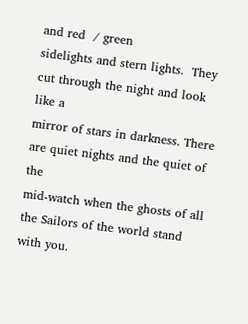and red  / green
sidelights and stern lights.  They cut through the night and look like a
mirror of stars in darkness. There are quiet nights and the quiet of the
mid-watch when the ghosts of all the Sailors of the world stand with you.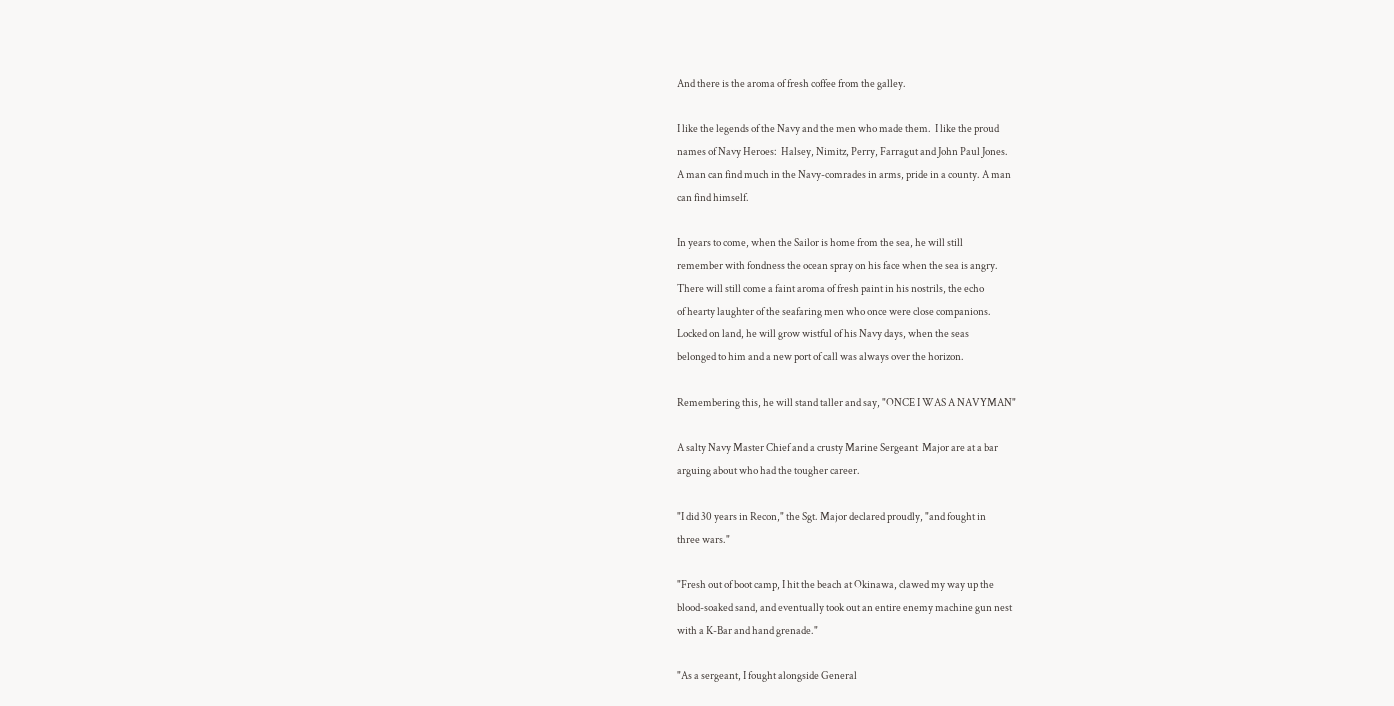And there is the aroma of fresh coffee from the galley.

I like the legends of the Navy and the men who made them.  I like the proud
names of Navy Heroes:  Halsey, Nimitz, Perry, Farragut and John Paul Jones.
A man can find much in the Navy-comrades in arms, pride in a county. A man
can find himself.

In years to come, when the Sailor is home from the sea, he will still
remember with fondness the ocean spray on his face when the sea is angry.
There will still come a faint aroma of fresh paint in his nostrils, the echo
of hearty laughter of the seafaring men who once were close companions.
Locked on land, he will grow wistful of his Navy days, when the seas
belonged to him and a new port of call was always over the horizon.

Remembering this, he will stand taller and say, "ONCE I WAS A NAVYMAN"

A salty Navy Master Chief and a crusty Marine Sergeant  Major are at a bar
arguing about who had the tougher career.

"I did 30 years in Recon," the Sgt. Major declared proudly, "and fought in
three wars."

"Fresh out of boot camp, I hit the beach at Okinawa, clawed my way up the
blood-soaked sand, and eventually took out an entire enemy machine gun nest
with a K-Bar and hand grenade."

"As a sergeant, I fought alongside General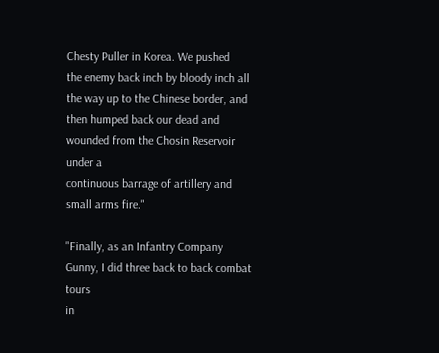Chesty Puller in Korea. We pushed
the enemy back inch by bloody inch all the way up to the Chinese border, and
then humped back our dead and wounded from the Chosin Reservoir under a
continuous barrage of artillery and small arms fire."

"Finally, as an Infantry Company Gunny, I did three back to back combat tours
in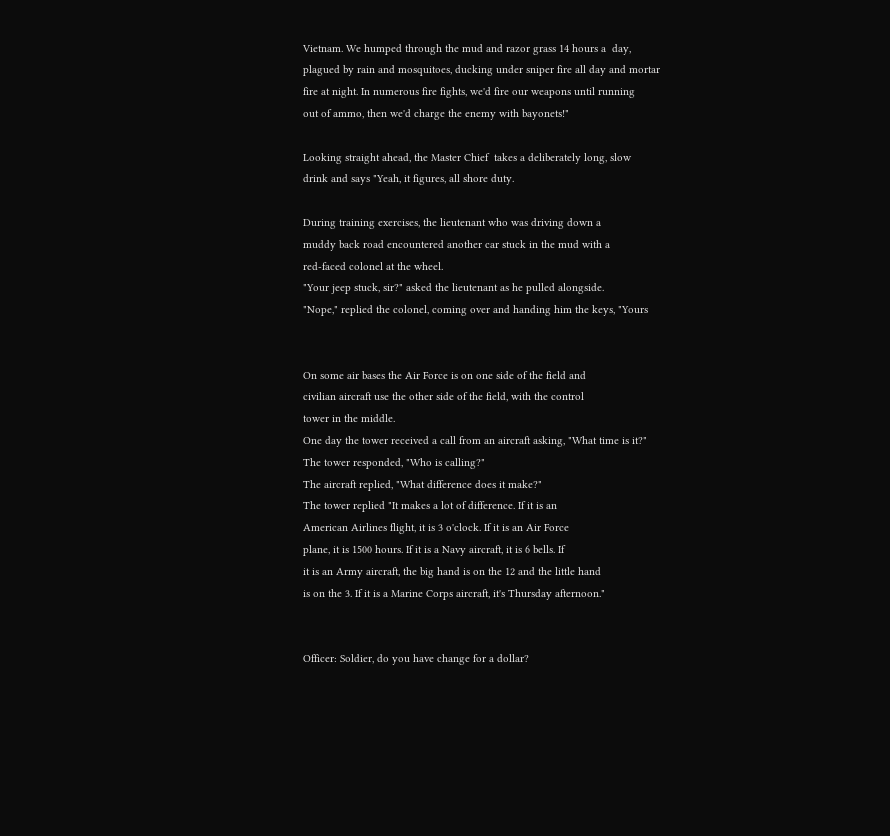Vietnam. We humped through the mud and razor grass 14 hours a  day,
plagued by rain and mosquitoes, ducking under sniper fire all day and mortar
fire at night. In numerous fire fights, we'd fire our weapons until running
out of ammo, then we'd charge the enemy with bayonets!"

Looking straight ahead, the Master Chief  takes a deliberately long, slow
drink and says "Yeah, it figures, all shore duty.

During training exercises, the lieutenant who was driving down a
muddy back road encountered another car stuck in the mud with a
red-faced colonel at the wheel.
"Your jeep stuck, sir?" asked the lieutenant as he pulled alongside.
"Nope," replied the colonel, coming over and handing him the keys, "Yours


On some air bases the Air Force is on one side of the field and
civilian aircraft use the other side of the field, with the control
tower in the middle.
One day the tower received a call from an aircraft asking, "What time is it?"
The tower responded, "Who is calling?"
The aircraft replied, "What difference does it make?"
The tower replied "It makes a lot of difference. If it is an
American Airlines flight, it is 3 o'clock. If it is an Air Force
plane, it is 1500 hours. If it is a Navy aircraft, it is 6 bells. If
it is an Army aircraft, the big hand is on the 12 and the little hand
is on the 3. If it is a Marine Corps aircraft, it's Thursday afternoon."


Officer: Soldier, do you have change for a dollar?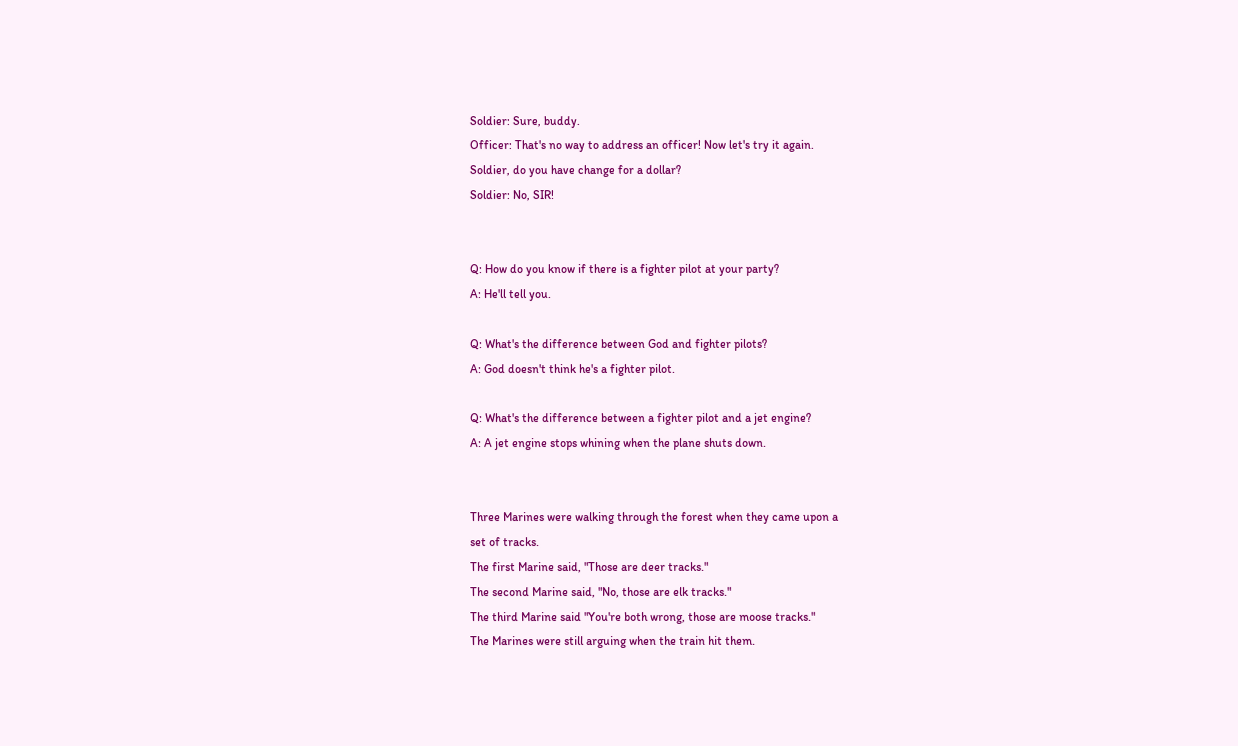Soldier: Sure, buddy.
Officer: That's no way to address an officer! Now let's try it again.
Soldier, do you have change for a dollar?
Soldier: No, SIR!


Q: How do you know if there is a fighter pilot at your party?
A: He'll tell you.

Q: What's the difference between God and fighter pilots?
A: God doesn't think he's a fighter pilot.

Q: What's the difference between a fighter pilot and a jet engine?
A: A jet engine stops whining when the plane shuts down.


Three Marines were walking through the forest when they came upon a
set of tracks.
The first Marine said, "Those are deer tracks."
The second Marine said, "No, those are elk tracks."
The third Marine said "You're both wrong, those are moose tracks."
The Marines were still arguing when the train hit them.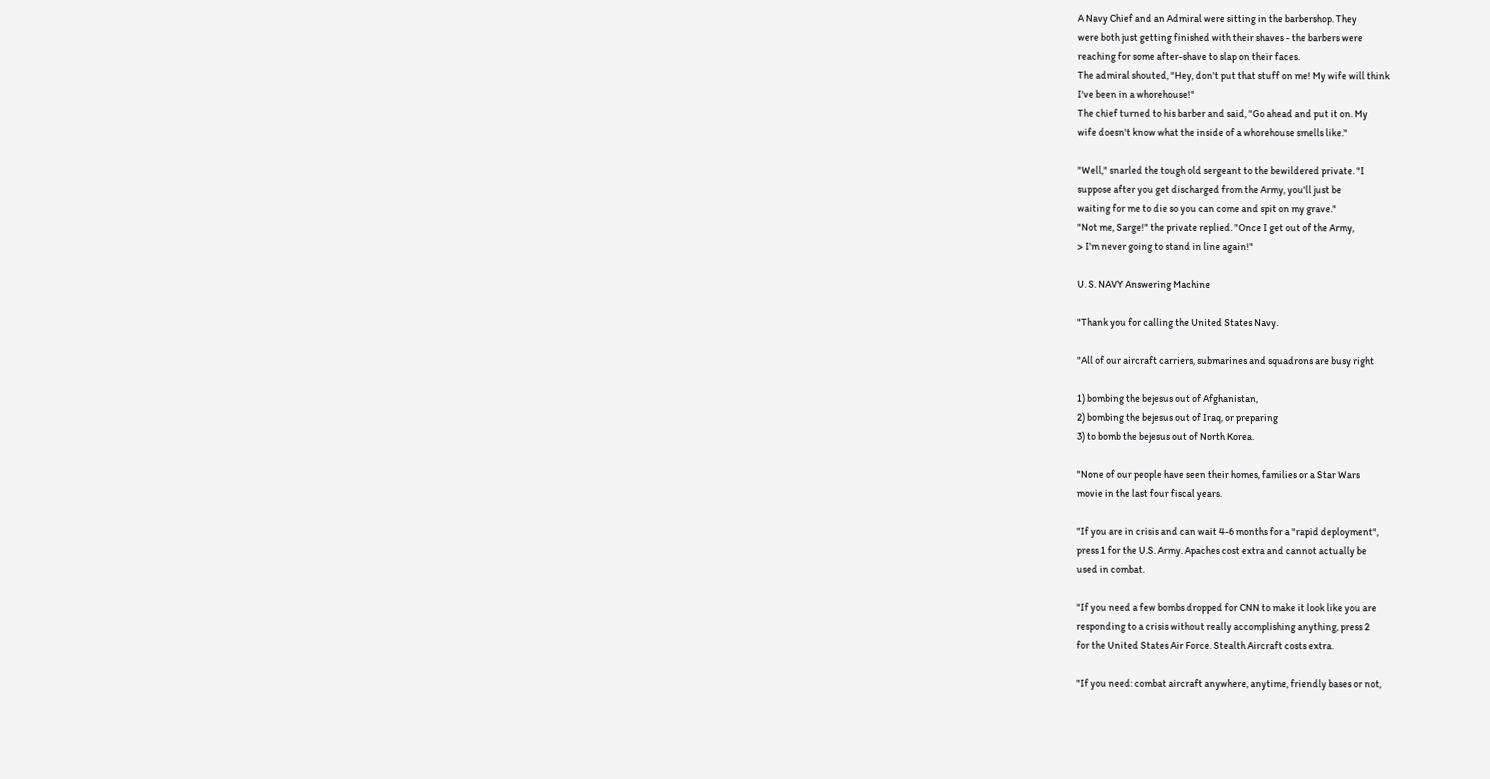A Navy Chief and an Admiral were sitting in the barbershop. They
were both just getting finished with their shaves - the barbers were
reaching for some after-shave to slap on their faces.
The admiral shouted, "Hey, don't put that stuff on me! My wife will think
I've been in a whorehouse!"
The chief turned to his barber and said, "Go ahead and put it on. My
wife doesn't know what the inside of a whorehouse smells like."

"Well," snarled the tough old sergeant to the bewildered private. "I
suppose after you get discharged from the Army, you'll just be
waiting for me to die so you can come and spit on my grave."
"Not me, Sarge!" the private replied. "Once I get out of the Army,
> I'm never going to stand in line again!"

U. S. NAVY Answering Machine

"Thank you for calling the United States Navy.

"All of our aircraft carriers, submarines and squadrons are busy right

1) bombing the bejesus out of Afghanistan,
2) bombing the bejesus out of Iraq, or preparing
3) to bomb the bejesus out of North Korea.

"None of our people have seen their homes, families or a Star Wars
movie in the last four fiscal years.

"If you are in crisis and can wait 4-6 months for a "rapid deployment",
press 1 for the U.S. Army. Apaches cost extra and cannot actually be
used in combat.

"If you need a few bombs dropped for CNN to make it look like you are
responding to a crisis without really accomplishing anything, press 2
for the United States Air Force. Stealth Aircraft costs extra.

"If you need: combat aircraft anywhere, anytime, friendly bases or not,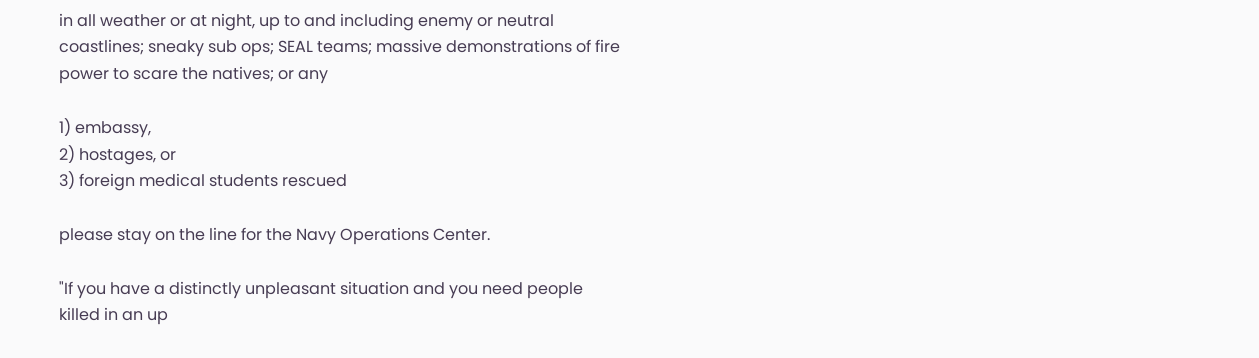in all weather or at night, up to and including enemy or neutral
coastlines; sneaky sub ops; SEAL teams; massive demonstrations of fire
power to scare the natives; or any

1) embassy,
2) hostages, or
3) foreign medical students rescued

please stay on the line for the Navy Operations Center.

"If you have a distinctly unpleasant situation and you need people
killed in an up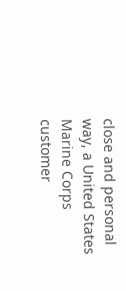close and personal way, a United States Marine Corps
customer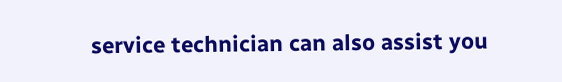service technician can also assist you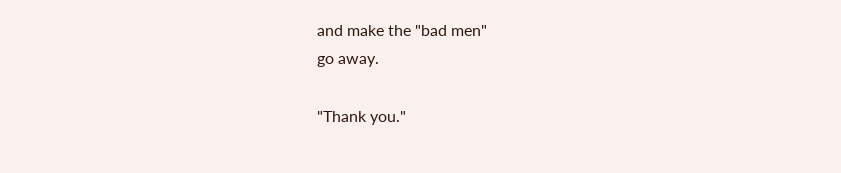and make the "bad men"
go away.

"Thank you."